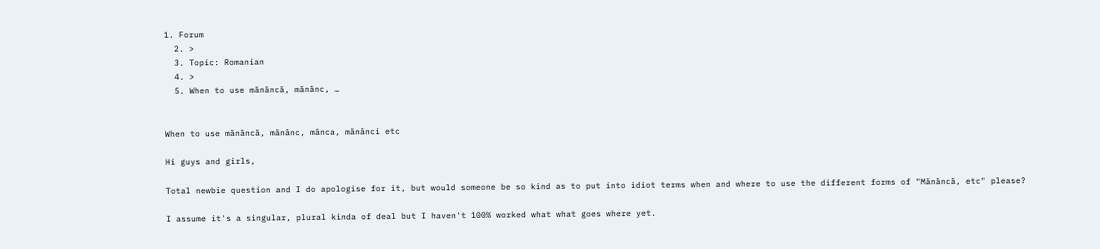1. Forum
  2. >
  3. Topic: Romanian
  4. >
  5. When to use mănâncă, mănânc, …


When to use mănâncă, mănânc, mânca, mănânci etc

Hi guys and girls,

Total newbie question and I do apologise for it, but would someone be so kind as to put into idiot terms when and where to use the different forms of "Mănâncă, etc" please?

I assume it's a singular, plural kinda of deal but I haven't 100% worked what what goes where yet.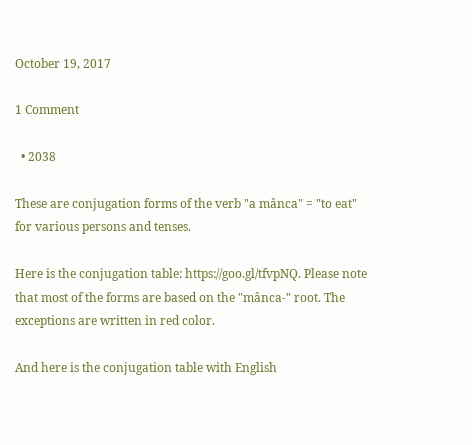October 19, 2017

1 Comment

  • 2038

These are conjugation forms of the verb "a mânca" = "to eat" for various persons and tenses.

Here is the conjugation table: https://goo.gl/tfvpNQ. Please note that most of the forms are based on the "mânca-" root. The exceptions are written in red color.

And here is the conjugation table with English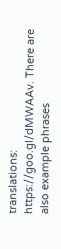translations: https://goo.gl/dMWAAv. There are also example phrases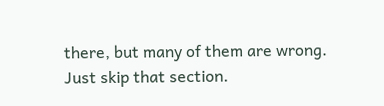there, but many of them are wrong. Just skip that section.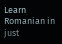Learn Romanian in just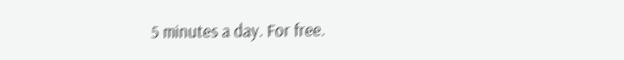5 minutes a day. For free.